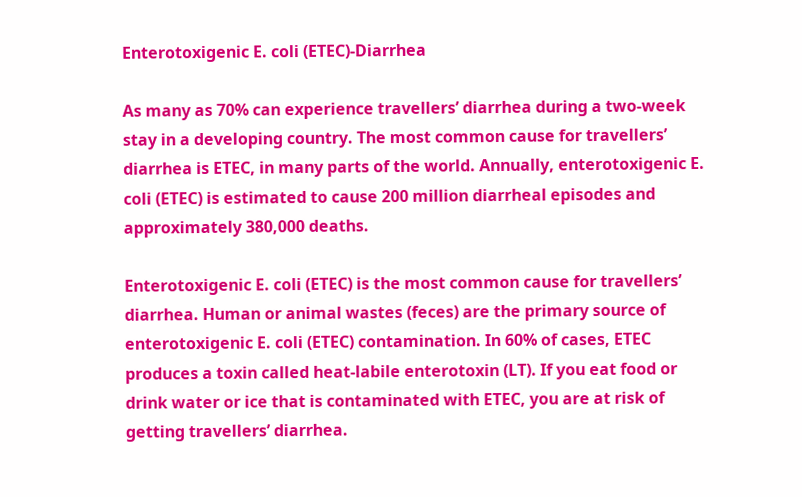Enterotoxigenic E. coli (ETEC)-Diarrhea

As many as 70% can experience travellers’ diarrhea during a two-week stay in a developing country. The most common cause for travellers’ diarrhea is ETEC, in many parts of the world. Annually, enterotoxigenic E. coli (ETEC) is estimated to cause 200 million diarrheal episodes and approximately 380,000 deaths.

Enterotoxigenic E. coli (ETEC) is the most common cause for travellers’ diarrhea. Human or animal wastes (feces) are the primary source of enterotoxigenic E. coli (ETEC) contamination. In 60% of cases, ETEC produces a toxin called heat-labile enterotoxin (LT). If you eat food or drink water or ice that is contaminated with ETEC, you are at risk of getting travellers’ diarrhea.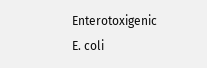Enterotoxigenic E. coli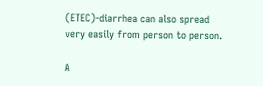(ETEC)-diarrhea can also spread very easily from person to person.

A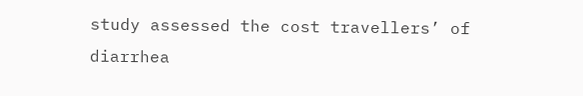study assessed the cost travellers’ of diarrhea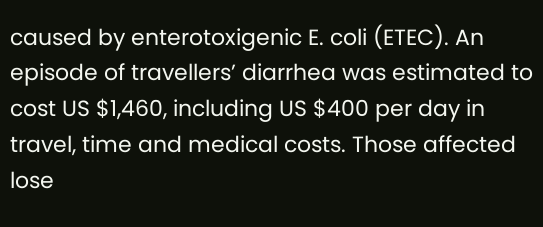caused by enterotoxigenic E. coli (ETEC). An episode of travellers’ diarrhea was estimated to cost US $1,460, including US $400 per day in travel, time and medical costs. Those affected lose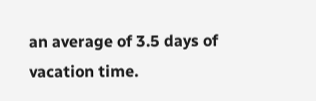an average of 3.5 days of vacation time.